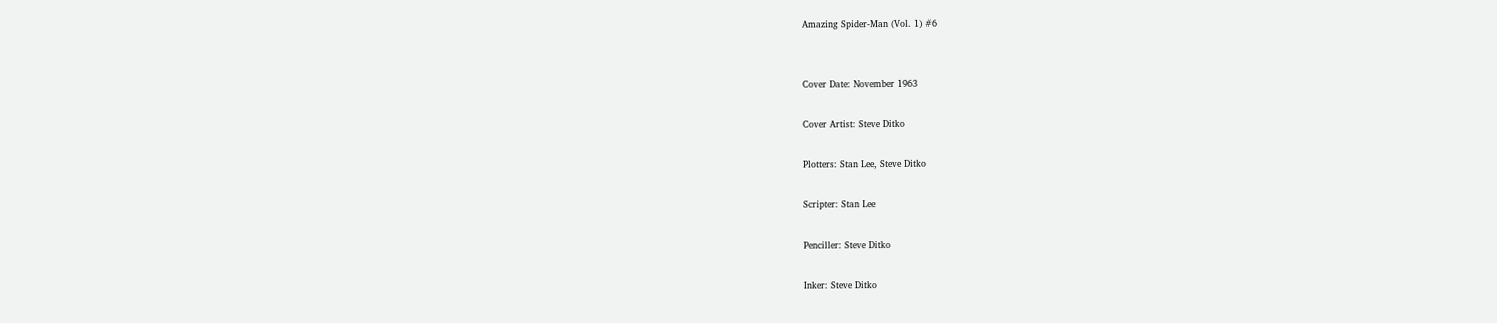Amazing Spider-Man (Vol. 1) #6


Cover Date: November 1963

Cover Artist: Steve Ditko

Plotters: Stan Lee, Steve Ditko

Scripter: Stan Lee

Penciller: Steve Ditko

Inker: Steve Ditko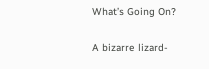What’s Going On?

A bizarre lizard-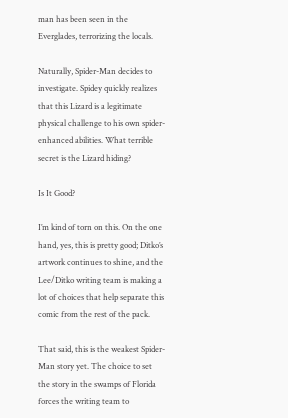man has been seen in the Everglades, terrorizing the locals.

Naturally, Spider-Man decides to investigate. Spidey quickly realizes that this Lizard is a legitimate physical challenge to his own spider-enhanced abilities. What terrible secret is the Lizard hiding?

Is It Good?

I’m kind of torn on this. On the one hand, yes, this is pretty good; Ditko’s artwork continues to shine, and the Lee/Ditko writing team is making a lot of choices that help separate this comic from the rest of the pack.

That said, this is the weakest Spider-Man story yet. The choice to set the story in the swamps of Florida forces the writing team to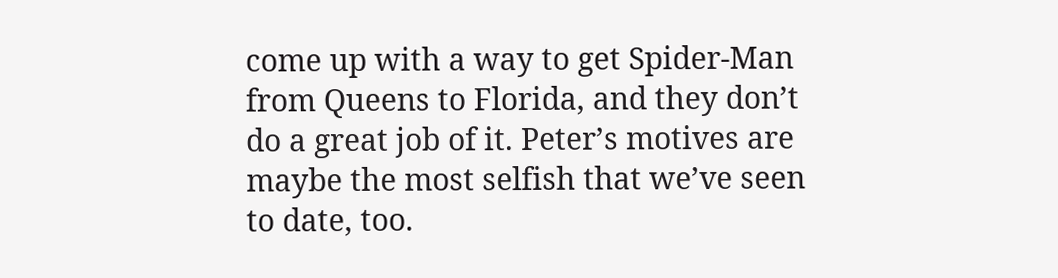come up with a way to get Spider-Man from Queens to Florida, and they don’t do a great job of it. Peter’s motives are maybe the most selfish that we’ve seen to date, too.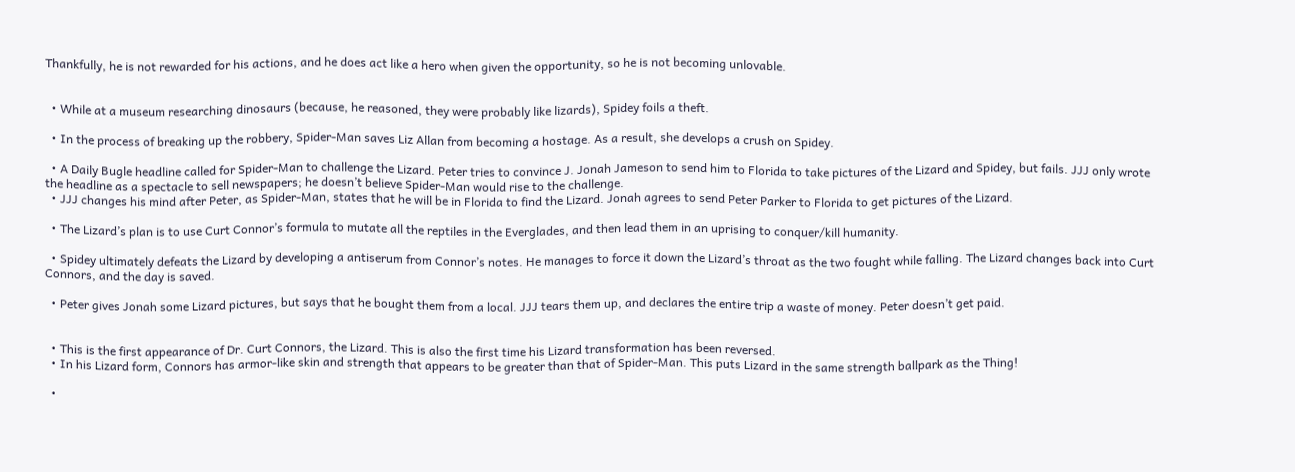Thankfully, he is not rewarded for his actions, and he does act like a hero when given the opportunity, so he is not becoming unlovable.


  • While at a museum researching dinosaurs (because, he reasoned, they were probably like lizards), Spidey foils a theft.

  • In the process of breaking up the robbery, Spider-Man saves Liz Allan from becoming a hostage. As a result, she develops a crush on Spidey.

  • A Daily Bugle headline called for Spider-Man to challenge the Lizard. Peter tries to convince J. Jonah Jameson to send him to Florida to take pictures of the Lizard and Spidey, but fails. JJJ only wrote the headline as a spectacle to sell newspapers; he doesn’t believe Spider-Man would rise to the challenge.
  • JJJ changes his mind after Peter, as Spider-Man, states that he will be in Florida to find the Lizard. Jonah agrees to send Peter Parker to Florida to get pictures of the Lizard.

  • The Lizard’s plan is to use Curt Connor’s formula to mutate all the reptiles in the Everglades, and then lead them in an uprising to conquer/kill humanity.

  • Spidey ultimately defeats the Lizard by developing a antiserum from Connor’s notes. He manages to force it down the Lizard’s throat as the two fought while falling. The Lizard changes back into Curt Connors, and the day is saved.

  • Peter gives Jonah some Lizard pictures, but says that he bought them from a local. JJJ tears them up, and declares the entire trip a waste of money. Peter doesn’t get paid.


  • This is the first appearance of Dr. Curt Connors, the Lizard. This is also the first time his Lizard transformation has been reversed.
  • In his Lizard form, Connors has armor-like skin and strength that appears to be greater than that of Spider-Man. This puts Lizard in the same strength ballpark as the Thing!

  •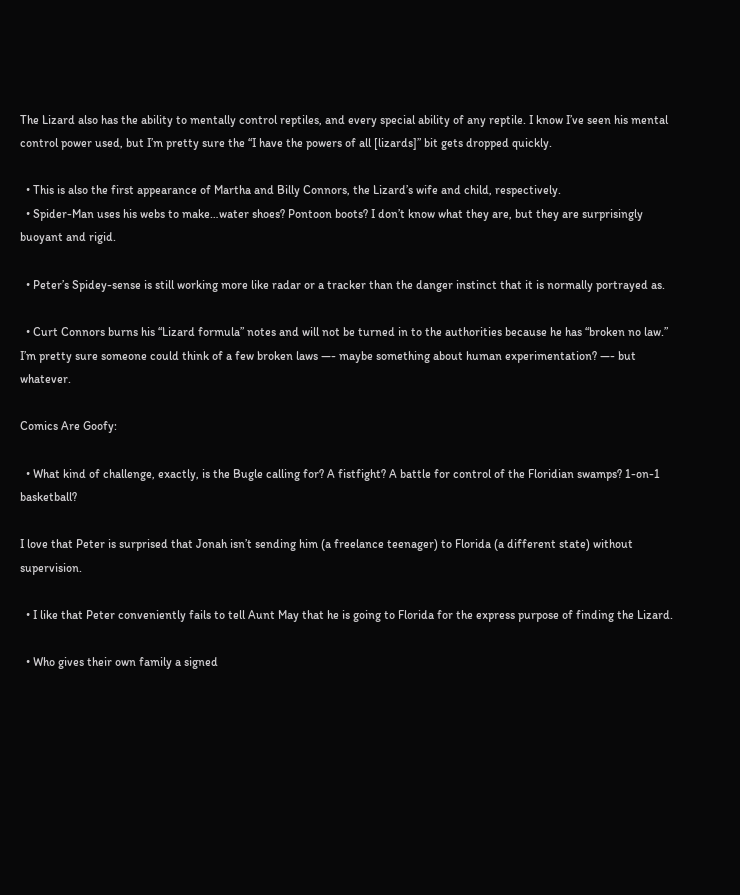The Lizard also has the ability to mentally control reptiles, and every special ability of any reptile. I know I’ve seen his mental control power used, but I’m pretty sure the “I have the powers of all [lizards]” bit gets dropped quickly.

  • This is also the first appearance of Martha and Billy Connors, the Lizard’s wife and child, respectively.
  • Spider-Man uses his webs to make…water shoes? Pontoon boots? I don’t know what they are, but they are surprisingly buoyant and rigid.

  • Peter’s Spidey-sense is still working more like radar or a tracker than the danger instinct that it is normally portrayed as.

  • Curt Connors burns his “Lizard formula” notes and will not be turned in to the authorities because he has “broken no law.” I’m pretty sure someone could think of a few broken laws —- maybe something about human experimentation? —- but whatever.

Comics Are Goofy:

  • What kind of challenge, exactly, is the Bugle calling for? A fistfight? A battle for control of the Floridian swamps? 1-on-1 basketball?

I love that Peter is surprised that Jonah isn’t sending him (a freelance teenager) to Florida (a different state) without supervision.

  • I like that Peter conveniently fails to tell Aunt May that he is going to Florida for the express purpose of finding the Lizard.

  • Who gives their own family a signed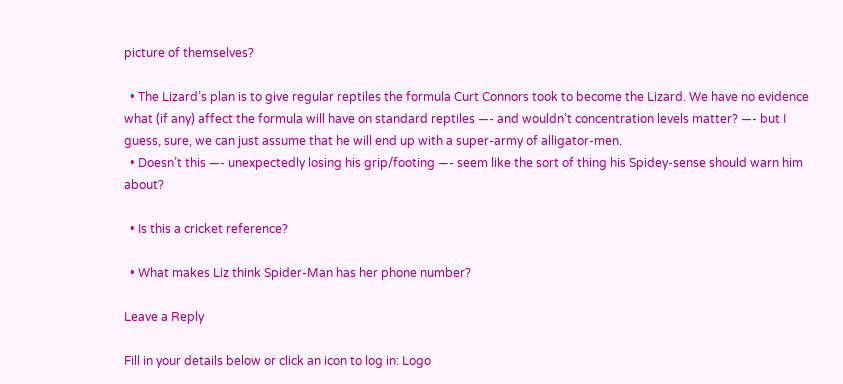picture of themselves?

  • The Lizard’s plan is to give regular reptiles the formula Curt Connors took to become the Lizard. We have no evidence what (if any) affect the formula will have on standard reptiles —- and wouldn’t concentration levels matter? —- but I guess, sure, we can just assume that he will end up with a super-army of alligator-men.
  • Doesn’t this —- unexpectedly losing his grip/footing —- seem like the sort of thing his Spidey-sense should warn him about?

  • Is this a cricket reference?

  • What makes Liz think Spider-Man has her phone number?

Leave a Reply

Fill in your details below or click an icon to log in: Logo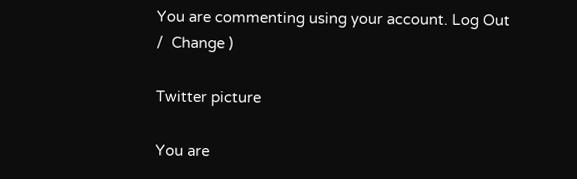You are commenting using your account. Log Out /  Change )

Twitter picture

You are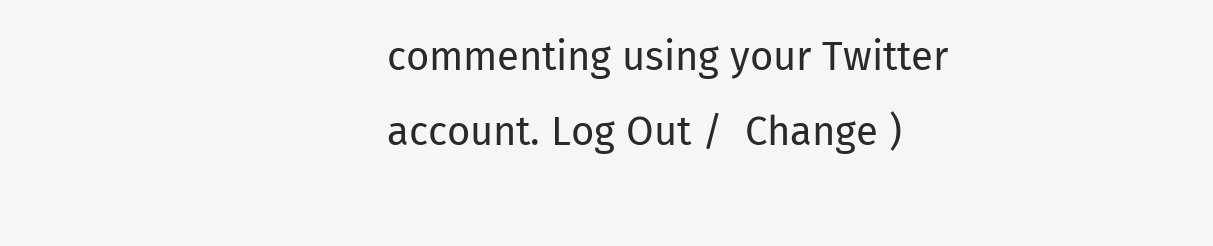commenting using your Twitter account. Log Out /  Change )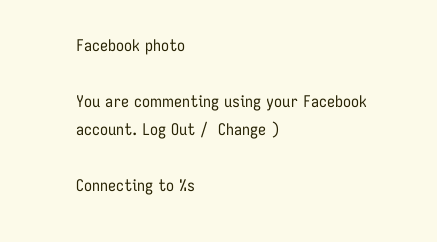Facebook photo

You are commenting using your Facebook account. Log Out /  Change )

Connecting to %s